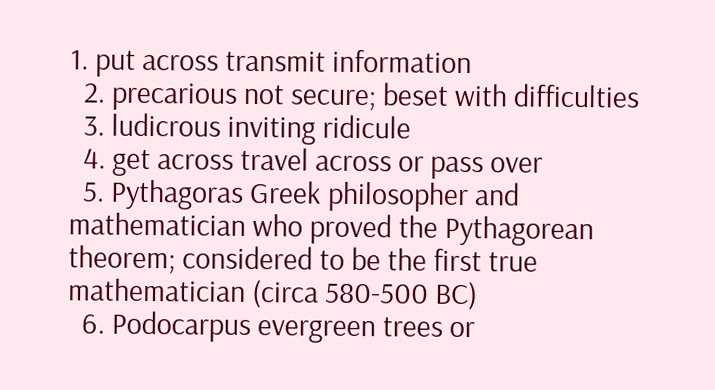1. put across transmit information
  2. precarious not secure; beset with difficulties
  3. ludicrous inviting ridicule
  4. get across travel across or pass over
  5. Pythagoras Greek philosopher and mathematician who proved the Pythagorean theorem; considered to be the first true mathematician (circa 580-500 BC)
  6. Podocarpus evergreen trees or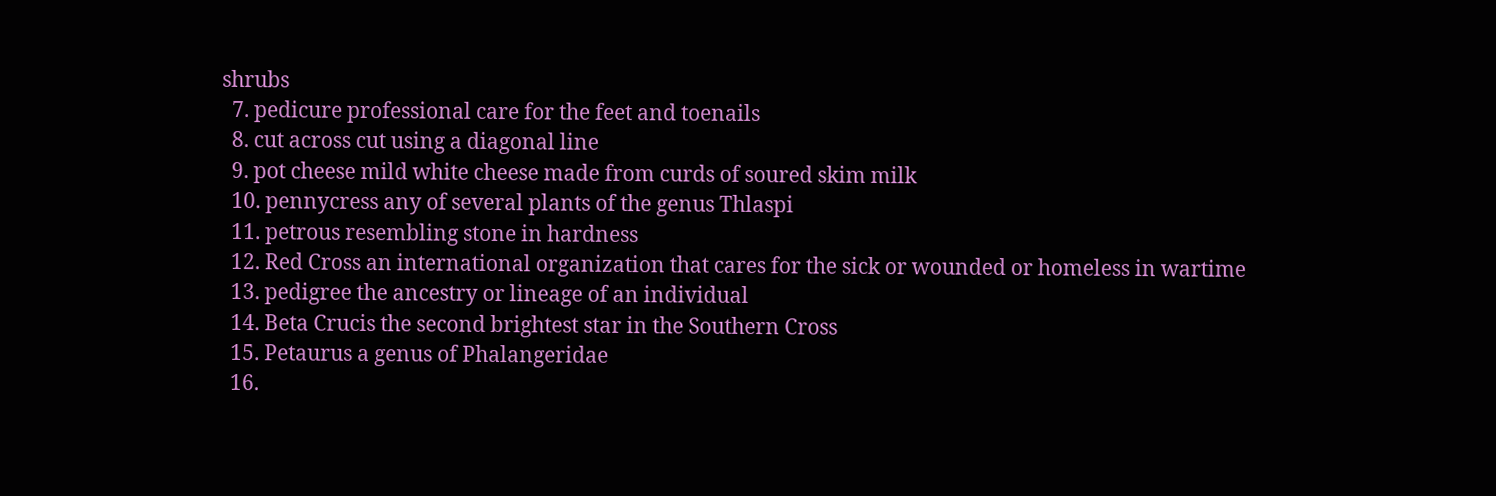shrubs
  7. pedicure professional care for the feet and toenails
  8. cut across cut using a diagonal line
  9. pot cheese mild white cheese made from curds of soured skim milk
  10. pennycress any of several plants of the genus Thlaspi
  11. petrous resembling stone in hardness
  12. Red Cross an international organization that cares for the sick or wounded or homeless in wartime
  13. pedigree the ancestry or lineage of an individual
  14. Beta Crucis the second brightest star in the Southern Cross
  15. Petaurus a genus of Phalangeridae
  16.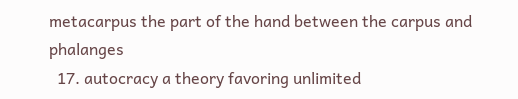metacarpus the part of the hand between the carpus and phalanges
  17. autocracy a theory favoring unlimited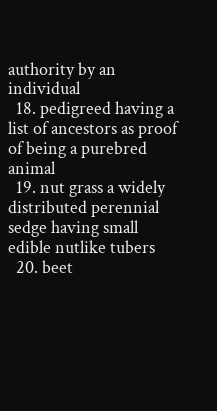authority by an individual
  18. pedigreed having a list of ancestors as proof of being a purebred animal
  19. nut grass a widely distributed perennial sedge having small edible nutlike tubers
  20. beet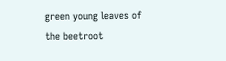green young leaves of the beetroot